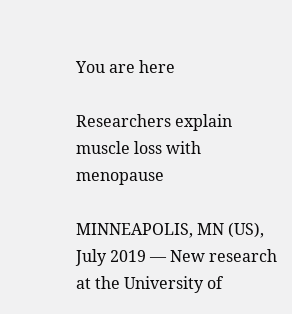You are here

Researchers explain muscle loss with menopause

MINNEAPOLIS, MN (US), July 2019 — New research at the University of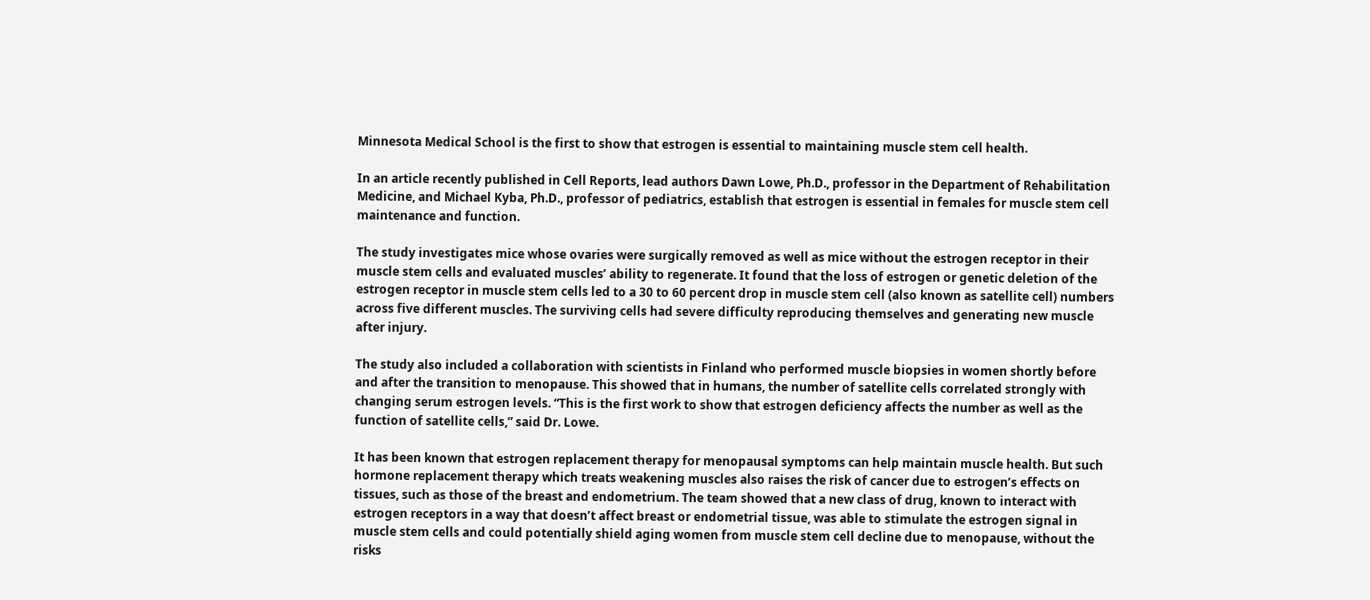Minnesota Medical School is the first to show that estrogen is essential to maintaining muscle stem cell health.

In an article recently published in Cell Reports, lead authors Dawn Lowe, Ph.D., professor in the Department of Rehabilitation Medicine, and Michael Kyba, Ph.D., professor of pediatrics, establish that estrogen is essential in females for muscle stem cell maintenance and function.

The study investigates mice whose ovaries were surgically removed as well as mice without the estrogen receptor in their muscle stem cells and evaluated muscles’ ability to regenerate. It found that the loss of estrogen or genetic deletion of the estrogen receptor in muscle stem cells led to a 30 to 60 percent drop in muscle stem cell (also known as satellite cell) numbers across five different muscles. The surviving cells had severe difficulty reproducing themselves and generating new muscle after injury.

The study also included a collaboration with scientists in Finland who performed muscle biopsies in women shortly before and after the transition to menopause. This showed that in humans, the number of satellite cells correlated strongly with changing serum estrogen levels. “This is the first work to show that estrogen deficiency affects the number as well as the function of satellite cells,” said Dr. Lowe.

It has been known that estrogen replacement therapy for menopausal symptoms can help maintain muscle health. But such hormone replacement therapy which treats weakening muscles also raises the risk of cancer due to estrogen’s effects on tissues, such as those of the breast and endometrium. The team showed that a new class of drug, known to interact with estrogen receptors in a way that doesn’t affect breast or endometrial tissue, was able to stimulate the estrogen signal in muscle stem cells and could potentially shield aging women from muscle stem cell decline due to menopause, without the risks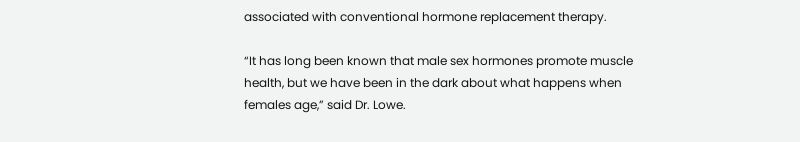associated with conventional hormone replacement therapy.

“It has long been known that male sex hormones promote muscle health, but we have been in the dark about what happens when females age,” said Dr. Lowe.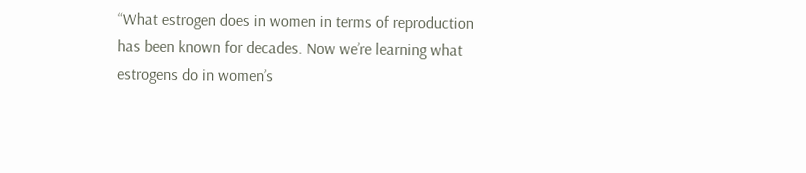“What estrogen does in women in terms of reproduction has been known for decades. Now we’re learning what estrogens do in women’s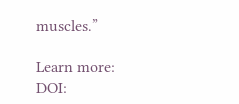muscles.”

Learn more:
DOI: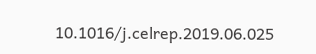10.1016/j.celrep.2019.06.025